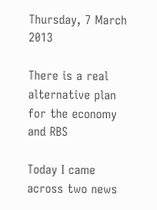Thursday, 7 March 2013

There is a real alternative plan for the economy and RBS

Today I came across two news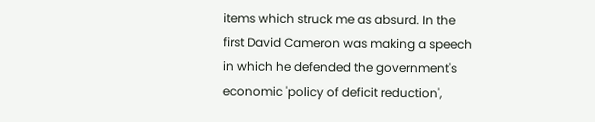items which struck me as absurd. In the first David Cameron was making a speech in which he defended the government's economic 'policy of deficit reduction',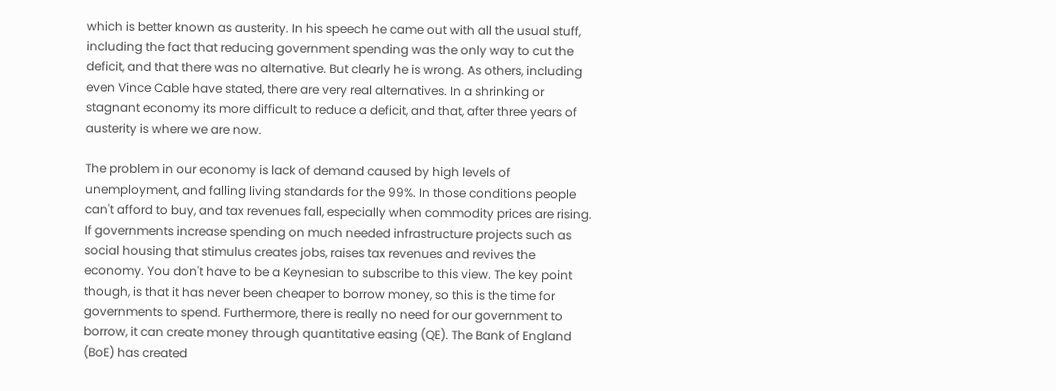which is better known as austerity. In his speech he came out with all the usual stuff, including the fact that reducing government spending was the only way to cut the deficit, and that there was no alternative. But clearly he is wrong. As others, including even Vince Cable have stated, there are very real alternatives. In a shrinking or stagnant economy its more difficult to reduce a deficit, and that, after three years of austerity is where we are now.

The problem in our economy is lack of demand caused by high levels of unemployment, and falling living standards for the 99%. In those conditions people can't afford to buy, and tax revenues fall, especially when commodity prices are rising. If governments increase spending on much needed infrastructure projects such as social housing that stimulus creates jobs, raises tax revenues and revives the economy. You don't have to be a Keynesian to subscribe to this view. The key point though, is that it has never been cheaper to borrow money, so this is the time for governments to spend. Furthermore, there is really no need for our government to borrow, it can create money through quantitative easing (QE). The Bank of England (BoE) has created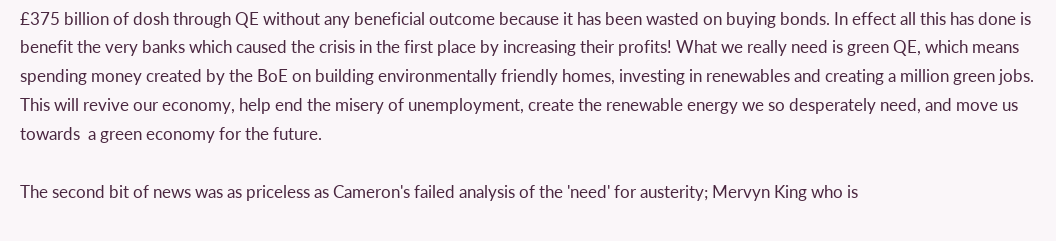£375 billion of dosh through QE without any beneficial outcome because it has been wasted on buying bonds. In effect all this has done is benefit the very banks which caused the crisis in the first place by increasing their profits! What we really need is green QE, which means spending money created by the BoE on building environmentally friendly homes, investing in renewables and creating a million green jobs. This will revive our economy, help end the misery of unemployment, create the renewable energy we so desperately need, and move us towards  a green economy for the future.

The second bit of news was as priceless as Cameron's failed analysis of the 'need' for austerity; Mervyn King who is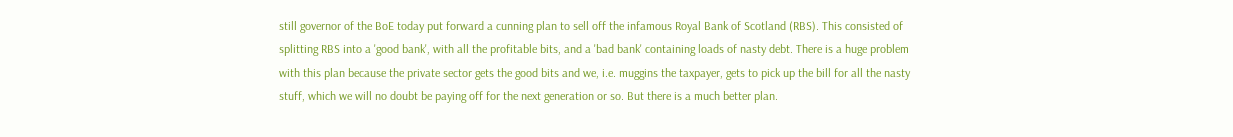still governor of the BoE today put forward a cunning plan to sell off the infamous Royal Bank of Scotland (RBS). This consisted of splitting RBS into a 'good bank', with all the profitable bits, and a 'bad bank' containing loads of nasty debt. There is a huge problem with this plan because the private sector gets the good bits and we, i.e. muggins the taxpayer, gets to pick up the bill for all the nasty stuff, which we will no doubt be paying off for the next generation or so. But there is a much better plan.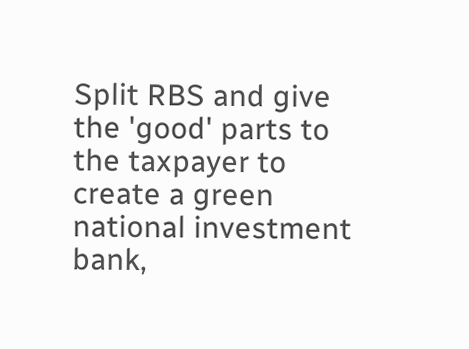Split RBS and give the 'good' parts to the taxpayer to create a green national investment bank,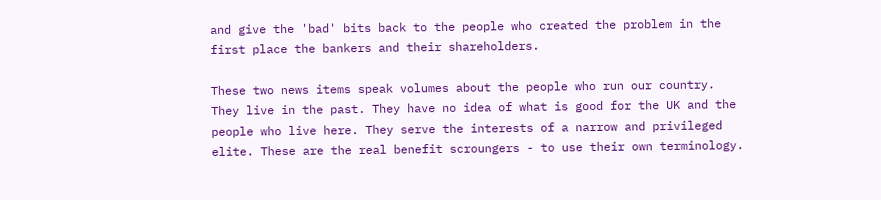and give the 'bad' bits back to the people who created the problem in the first place the bankers and their shareholders.

These two news items speak volumes about the people who run our country. They live in the past. They have no idea of what is good for the UK and the people who live here. They serve the interests of a narrow and privileged elite. These are the real benefit scroungers - to use their own terminology.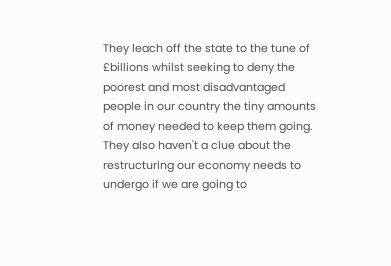They leach off the state to the tune of £billions whilst seeking to deny the poorest and most disadvantaged people in our country the tiny amounts of money needed to keep them going. They also haven't a clue about the restructuring our economy needs to undergo if we are going to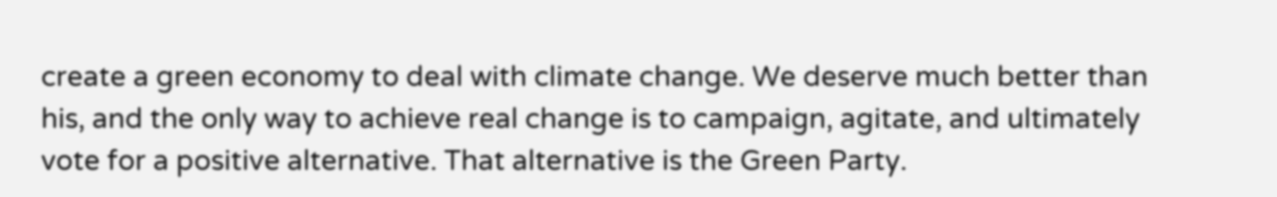create a green economy to deal with climate change. We deserve much better than his, and the only way to achieve real change is to campaign, agitate, and ultimately vote for a positive alternative. That alternative is the Green Party.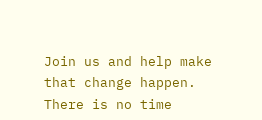Join us and help make that change happen. There is no time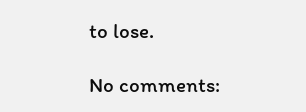to lose.

No comments: